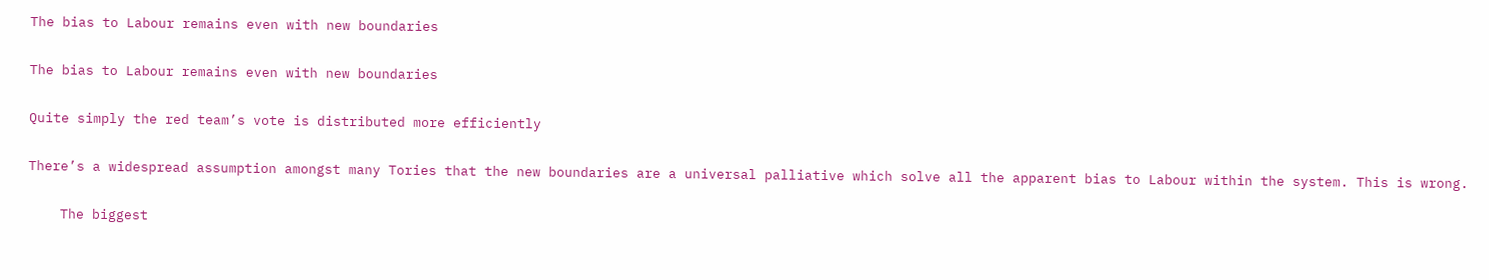The bias to Labour remains even with new boundaries

The bias to Labour remains even with new boundaries

Quite simply the red team’s vote is distributed more efficiently

There’s a widespread assumption amongst many Tories that the new boundaries are a universal palliative which solve all the apparent bias to Labour within the system. This is wrong.

    The biggest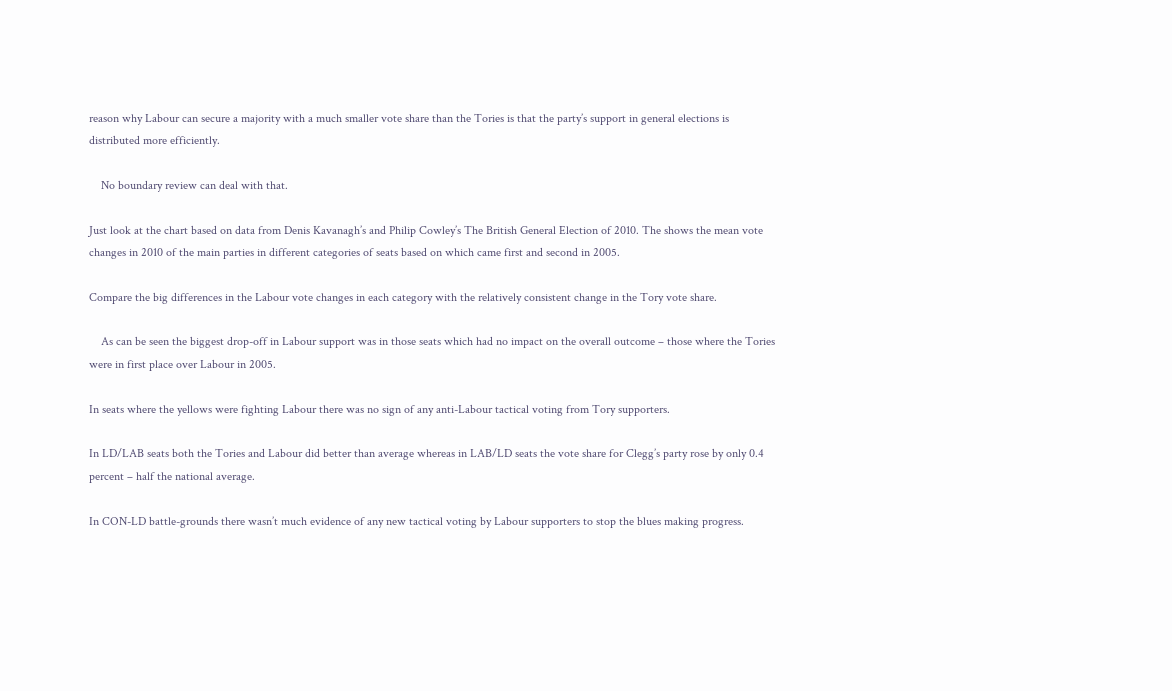reason why Labour can secure a majority with a much smaller vote share than the Tories is that the party’s support in general elections is distributed more efficiently.

    No boundary review can deal with that.

Just look at the chart based on data from Denis Kavanagh’s and Philip Cowley’s The British General Election of 2010. The shows the mean vote changes in 2010 of the main parties in different categories of seats based on which came first and second in 2005.

Compare the big differences in the Labour vote changes in each category with the relatively consistent change in the Tory vote share.

    As can be seen the biggest drop-off in Labour support was in those seats which had no impact on the overall outcome – those where the Tories were in first place over Labour in 2005.

In seats where the yellows were fighting Labour there was no sign of any anti-Labour tactical voting from Tory supporters.

In LD/LAB seats both the Tories and Labour did better than average whereas in LAB/LD seats the vote share for Clegg’s party rose by only 0.4 percent – half the national average.

In CON-LD battle-grounds there wasn’t much evidence of any new tactical voting by Labour supporters to stop the blues making progress.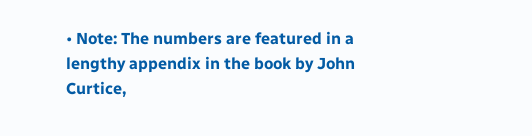• Note: The numbers are featured in a lengthy appendix in the book by John Curtice,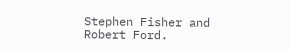Stephen Fisher and Robert Ford.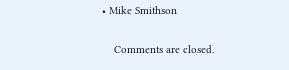• Mike Smithson

    Comments are closed.